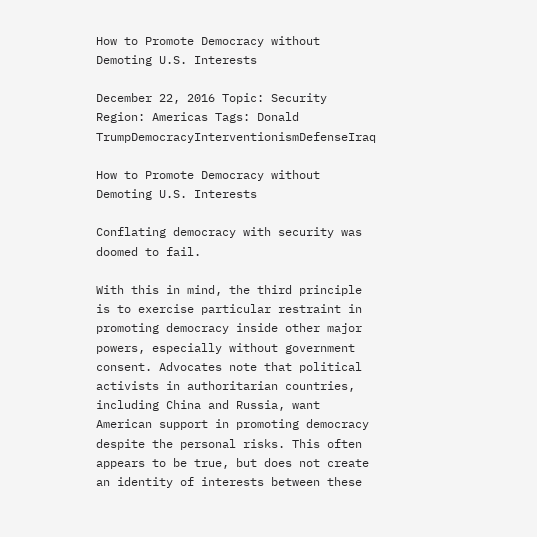How to Promote Democracy without Demoting U.S. Interests

December 22, 2016 Topic: Security Region: Americas Tags: Donald TrumpDemocracyInterventionismDefenseIraq

How to Promote Democracy without Demoting U.S. Interests

Conflating democracy with security was doomed to fail.

With this in mind, the third principle is to exercise particular restraint in promoting democracy inside other major powers, especially without government consent. Advocates note that political activists in authoritarian countries, including China and Russia, want American support in promoting democracy despite the personal risks. This often appears to be true, but does not create an identity of interests between these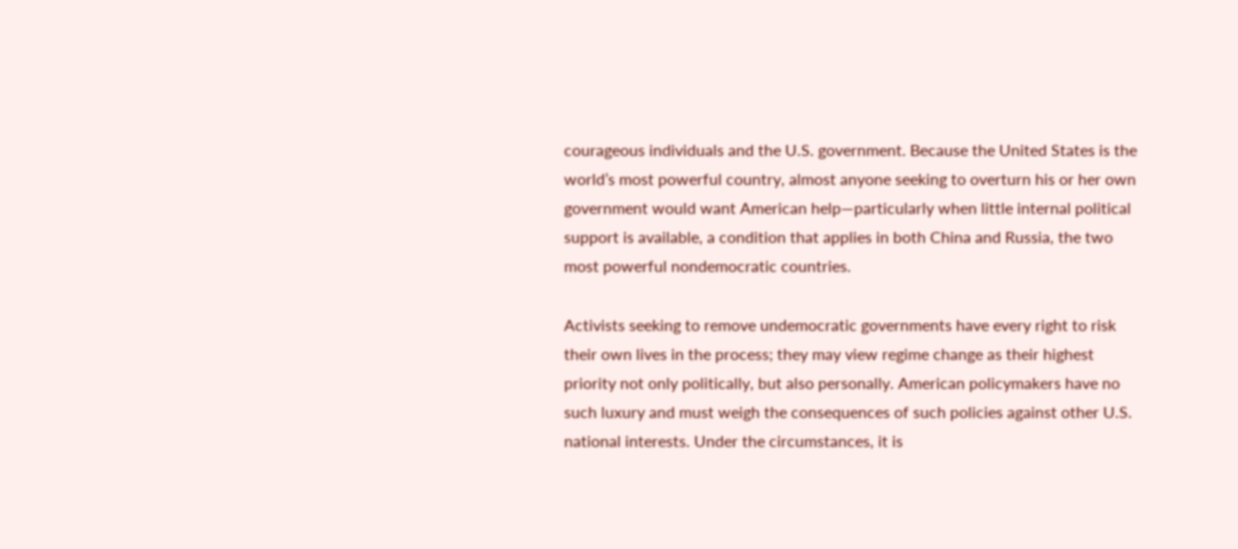courageous individuals and the U.S. government. Because the United States is the world’s most powerful country, almost anyone seeking to overturn his or her own government would want American help—particularly when little internal political support is available, a condition that applies in both China and Russia, the two most powerful nondemocratic countries.

Activists seeking to remove undemocratic governments have every right to risk their own lives in the process; they may view regime change as their highest priority not only politically, but also personally. American policymakers have no such luxury and must weigh the consequences of such policies against other U.S. national interests. Under the circumstances, it is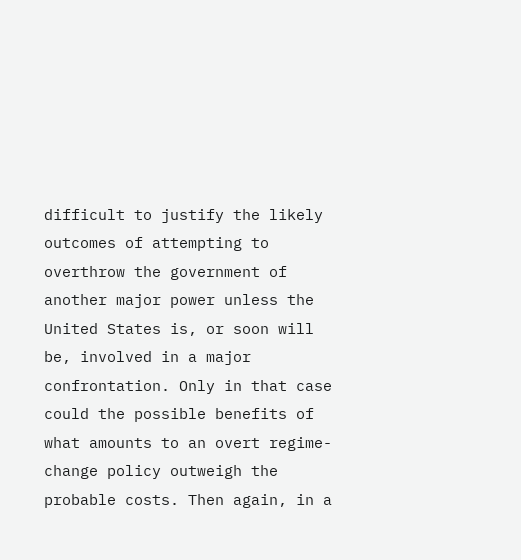difficult to justify the likely outcomes of attempting to overthrow the government of another major power unless the United States is, or soon will be, involved in a major confrontation. Only in that case could the possible benefits of what amounts to an overt regime-change policy outweigh the probable costs. Then again, in a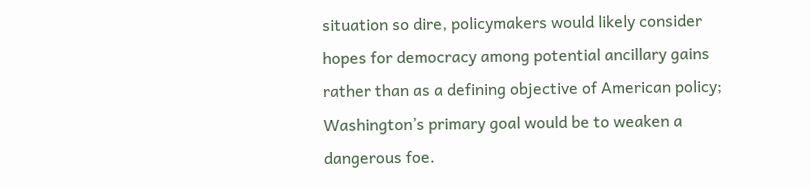situation so dire, policymakers would likely consider hopes for democracy among potential ancillary gains rather than as a defining objective of American policy; Washington’s primary goal would be to weaken a dangerous foe.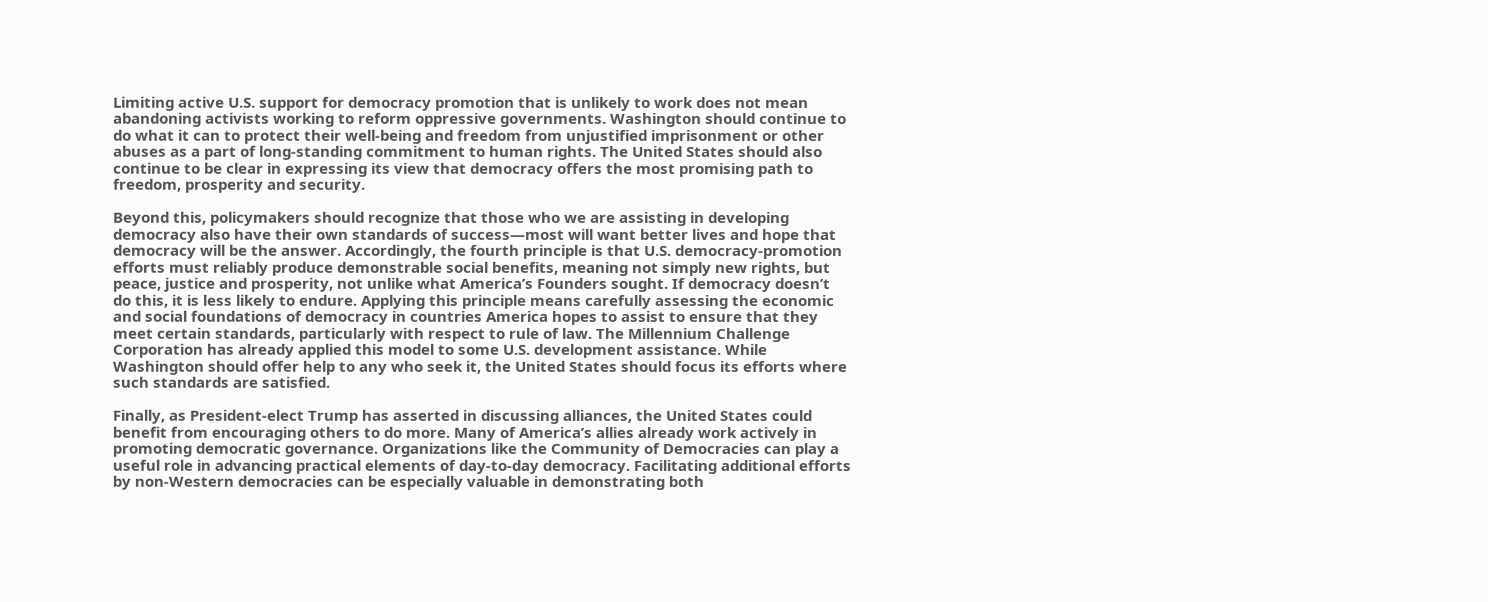Limiting active U.S. support for democracy promotion that is unlikely to work does not mean abandoning activists working to reform oppressive governments. Washington should continue to do what it can to protect their well-being and freedom from unjustified imprisonment or other abuses as a part of long-standing commitment to human rights. The United States should also continue to be clear in expressing its view that democracy offers the most promising path to freedom, prosperity and security.

Beyond this, policymakers should recognize that those who we are assisting in developing democracy also have their own standards of success—most will want better lives and hope that democracy will be the answer. Accordingly, the fourth principle is that U.S. democracy-promotion efforts must reliably produce demonstrable social benefits, meaning not simply new rights, but peace, justice and prosperity, not unlike what America’s Founders sought. If democracy doesn’t do this, it is less likely to endure. Applying this principle means carefully assessing the economic and social foundations of democracy in countries America hopes to assist to ensure that they meet certain standards, particularly with respect to rule of law. The Millennium Challenge Corporation has already applied this model to some U.S. development assistance. While Washington should offer help to any who seek it, the United States should focus its efforts where such standards are satisfied.

Finally, as President-elect Trump has asserted in discussing alliances, the United States could benefit from encouraging others to do more. Many of America’s allies already work actively in promoting democratic governance. Organizations like the Community of Democracies can play a useful role in advancing practical elements of day-to-day democracy. Facilitating additional efforts by non-Western democracies can be especially valuable in demonstrating both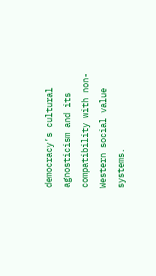democracy’s cultural agnosticism and its compatibility with non-Western social value systems.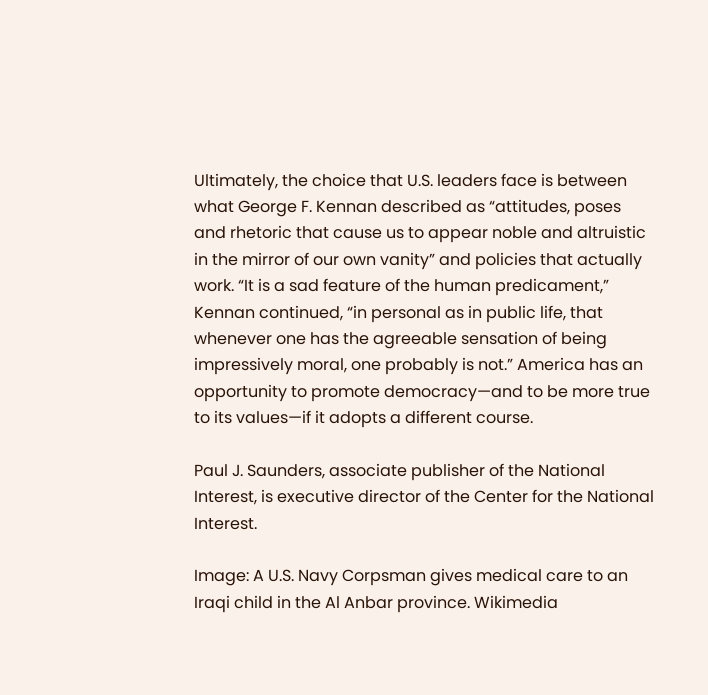Ultimately, the choice that U.S. leaders face is between what George F. Kennan described as “attitudes, poses and rhetoric that cause us to appear noble and altruistic in the mirror of our own vanity” and policies that actually work. “It is a sad feature of the human predicament,” Kennan continued, “in personal as in public life, that whenever one has the agreeable sensation of being impressively moral, one probably is not.” America has an opportunity to promote democracy—and to be more true to its values—if it adopts a different course.

Paul J. Saunders, associate publisher of the National Interest, is executive director of the Center for the National Interest.

Image: A U.S. Navy Corpsman gives medical care to an Iraqi child in the Al Anbar province. Wikimedia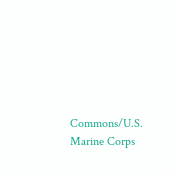Commons/U.S. Marine Corps